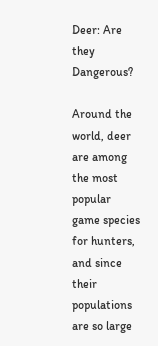Deer: Are they Dangerous?

Around the world, deer are among the most popular game species for hunters, and since their populations are so large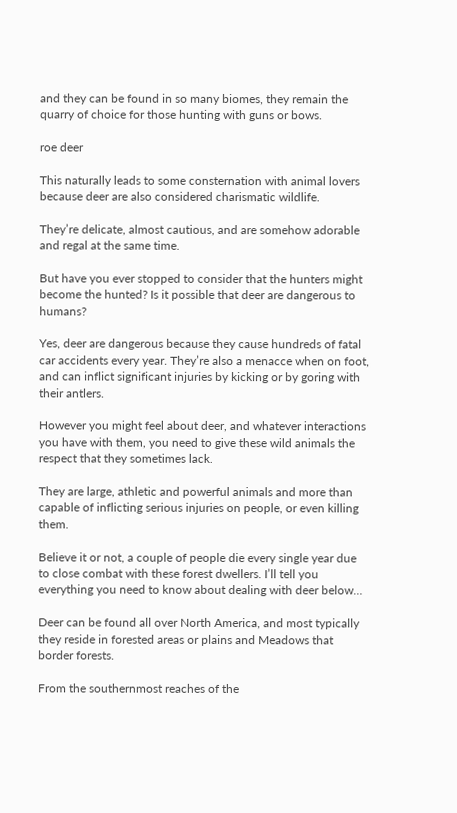and they can be found in so many biomes, they remain the quarry of choice for those hunting with guns or bows.

roe deer

This naturally leads to some consternation with animal lovers because deer are also considered charismatic wildlife.

They’re delicate, almost cautious, and are somehow adorable and regal at the same time.

But have you ever stopped to consider that the hunters might become the hunted? Is it possible that deer are dangerous to humans?

Yes, deer are dangerous because they cause hundreds of fatal car accidents every year. They’re also a menacce when on foot, and can inflict significant injuries by kicking or by goring with their antlers.

However you might feel about deer, and whatever interactions you have with them, you need to give these wild animals the respect that they sometimes lack.

They are large, athletic and powerful animals and more than capable of inflicting serious injuries on people, or even killing them.

Believe it or not, a couple of people die every single year due to close combat with these forest dwellers. I’ll tell you everything you need to know about dealing with deer below…

Deer can be found all over North America, and most typically they reside in forested areas or plains and Meadows that border forests.

From the southernmost reaches of the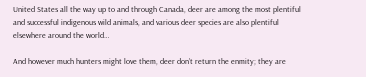United States all the way up to and through Canada, deer are among the most plentiful and successful indigenous wild animals, and various deer species are also plentiful elsewhere around the world…

And however much hunters might love them, deer don’t return the enmity; they are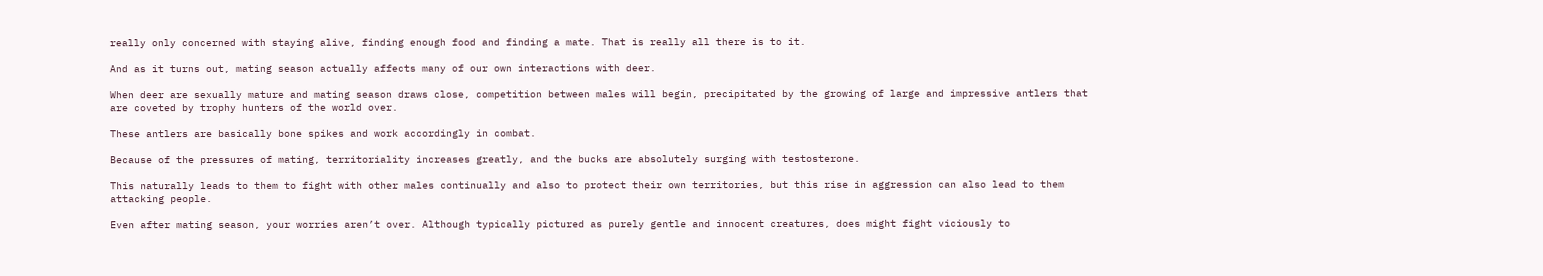really only concerned with staying alive, finding enough food and finding a mate. That is really all there is to it.

And as it turns out, mating season actually affects many of our own interactions with deer.

When deer are sexually mature and mating season draws close, competition between males will begin, precipitated by the growing of large and impressive antlers that are coveted by trophy hunters of the world over.

These antlers are basically bone spikes and work accordingly in combat.

Because of the pressures of mating, territoriality increases greatly, and the bucks are absolutely surging with testosterone.

This naturally leads to them to fight with other males continually and also to protect their own territories, but this rise in aggression can also lead to them attacking people.

Even after mating season, your worries aren’t over. Although typically pictured as purely gentle and innocent creatures, does might fight viciously to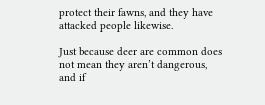protect their fawns, and they have attacked people likewise.

Just because deer are common does not mean they aren’t dangerous, and if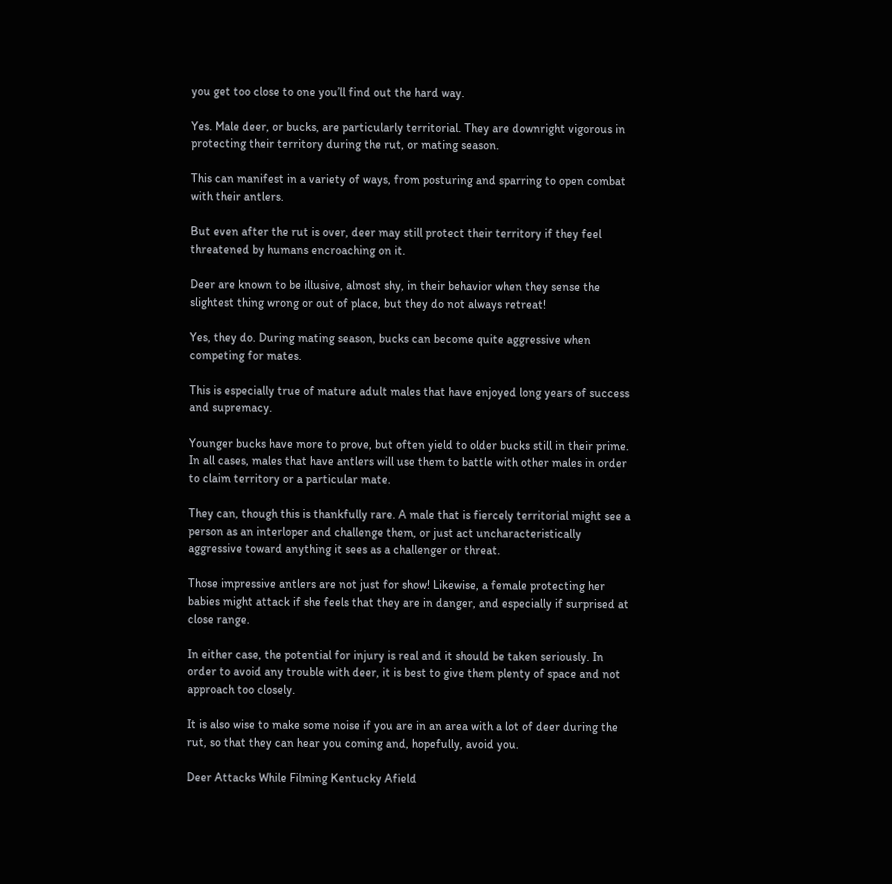you get too close to one you’ll find out the hard way.

Yes. Male deer, or bucks, are particularly territorial. They are downright vigorous in protecting their territory during the rut, or mating season.

This can manifest in a variety of ways, from posturing and sparring to open combat with their antlers.

But even after the rut is over, deer may still protect their territory if they feel threatened by humans encroaching on it.

Deer are known to be illusive, almost shy, in their behavior when they sense the slightest thing wrong or out of place, but they do not always retreat!

Yes, they do. During mating season, bucks can become quite aggressive when competing for mates.

This is especially true of mature adult males that have enjoyed long years of success and supremacy.

Younger bucks have more to prove, but often yield to older bucks still in their prime. In all cases, males that have antlers will use them to battle with other males in order to claim territory or a particular mate.

They can, though this is thankfully rare. A male that is fiercely territorial might see a person as an interloper and challenge them, or just act uncharacteristically aggressive toward anything it sees as a challenger or threat.

Those impressive antlers are not just for show! Likewise, a female protecting her babies might attack if she feels that they are in danger, and especially if surprised at close range.

In either case, the potential for injury is real and it should be taken seriously. In order to avoid any trouble with deer, it is best to give them plenty of space and not approach too closely.

It is also wise to make some noise if you are in an area with a lot of deer during the rut, so that they can hear you coming and, hopefully, avoid you.

Deer Attacks While Filming Kentucky Afield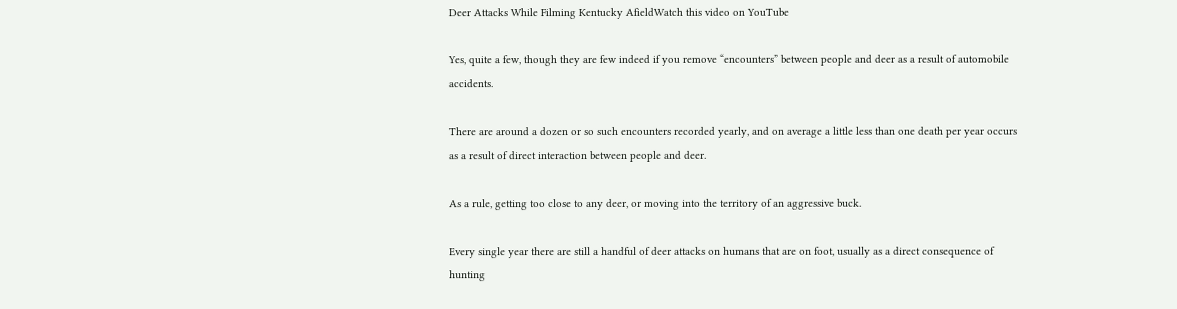Deer Attacks While Filming Kentucky AfieldWatch this video on YouTube

Yes, quite a few, though they are few indeed if you remove “encounters” between people and deer as a result of automobile accidents.

There are around a dozen or so such encounters recorded yearly, and on average a little less than one death per year occurs as a result of direct interaction between people and deer.

As a rule, getting too close to any deer, or moving into the territory of an aggressive buck.

Every single year there are still a handful of deer attacks on humans that are on foot, usually as a direct consequence of hunting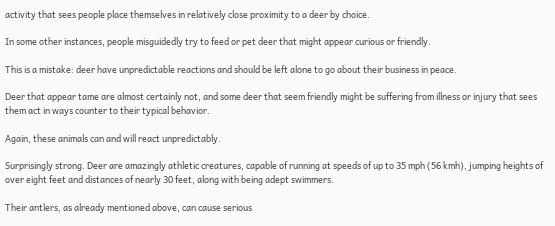activity that sees people place themselves in relatively close proximity to a deer by choice.

In some other instances, people misguidedly try to feed or pet deer that might appear curious or friendly.

This is a mistake: deer have unpredictable reactions and should be left alone to go about their business in peace.

Deer that appear tame are almost certainly not, and some deer that seem friendly might be suffering from illness or injury that sees them act in ways counter to their typical behavior.

Again, these animals can and will react unpredictably.

Surprisingly strong. Deer are amazingly athletic creatures, capable of running at speeds of up to 35 mph (56 kmh), jumping heights of over eight feet and distances of nearly 30 feet, along with being adept swimmers.

Their antlers, as already mentioned above, can cause serious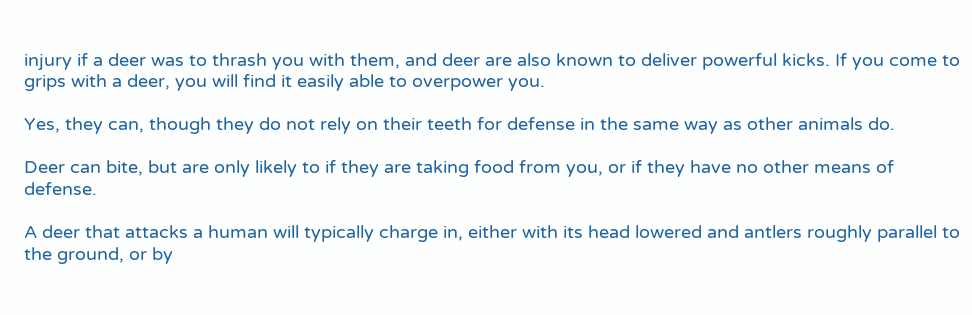injury if a deer was to thrash you with them, and deer are also known to deliver powerful kicks. If you come to grips with a deer, you will find it easily able to overpower you.

Yes, they can, though they do not rely on their teeth for defense in the same way as other animals do.

Deer can bite, but are only likely to if they are taking food from you, or if they have no other means of defense.

A deer that attacks a human will typically charge in, either with its head lowered and antlers roughly parallel to the ground, or by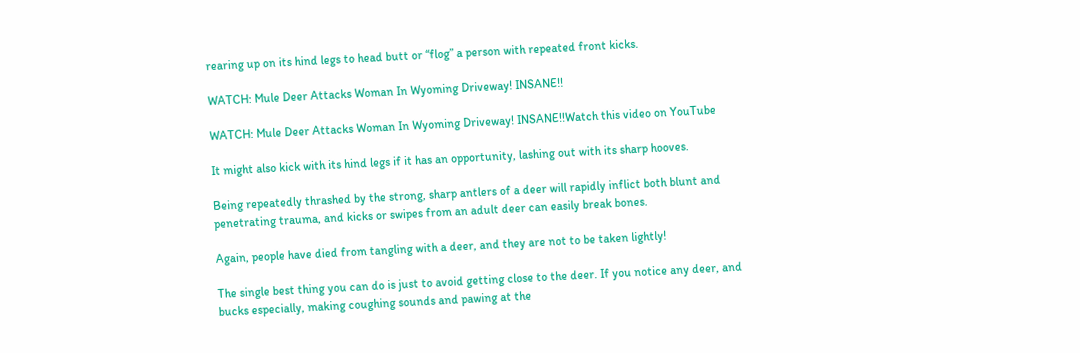rearing up on its hind legs to head butt or “flog” a person with repeated front kicks.

WATCH: Mule Deer Attacks Woman In Wyoming Driveway! INSANE!!

WATCH: Mule Deer Attacks Woman In Wyoming Driveway! INSANE!!Watch this video on YouTube

It might also kick with its hind legs if it has an opportunity, lashing out with its sharp hooves.

Being repeatedly thrashed by the strong, sharp antlers of a deer will rapidly inflict both blunt and penetrating trauma, and kicks or swipes from an adult deer can easily break bones.

Again, people have died from tangling with a deer, and they are not to be taken lightly!

The single best thing you can do is just to avoid getting close to the deer. If you notice any deer, and bucks especially, making coughing sounds and pawing at the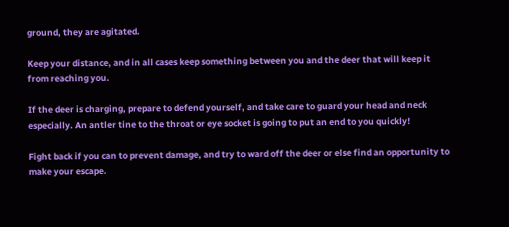ground, they are agitated.

Keep your distance, and in all cases keep something between you and the deer that will keep it from reaching you.

If the deer is charging, prepare to defend yourself, and take care to guard your head and neck especially. An antler tine to the throat or eye socket is going to put an end to you quickly!

Fight back if you can to prevent damage, and try to ward off the deer or else find an opportunity to make your escape.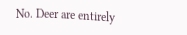No. Deer are entirely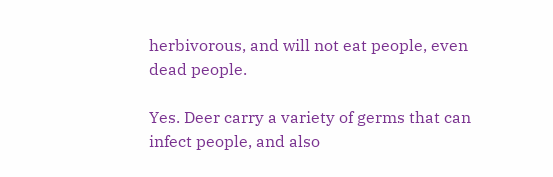herbivorous, and will not eat people, even dead people.

Yes. Deer carry a variety of germs that can infect people, and also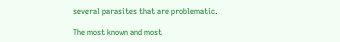several parasites that are problematic.

The most known and most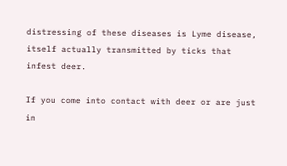distressing of these diseases is Lyme disease, itself actually transmitted by ticks that infest deer.

If you come into contact with deer or are just in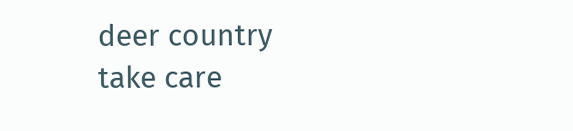deer country take care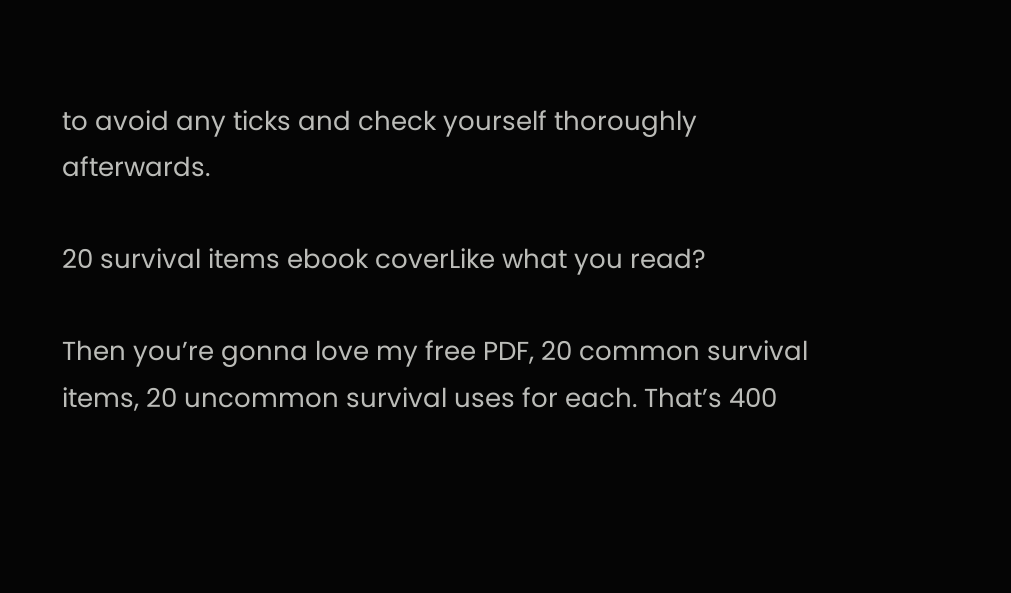to avoid any ticks and check yourself thoroughly afterwards.

20 survival items ebook coverLike what you read?

Then you’re gonna love my free PDF, 20 common survival items, 20 uncommon survival uses for each. That’s 400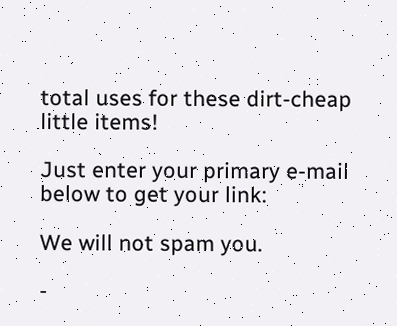total uses for these dirt-cheap little items!

Just enter your primary e-mail below to get your link:

We will not spam you.

-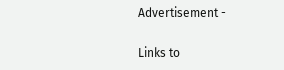Advertisement -

Links to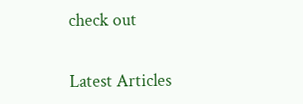check out

Latest Articles